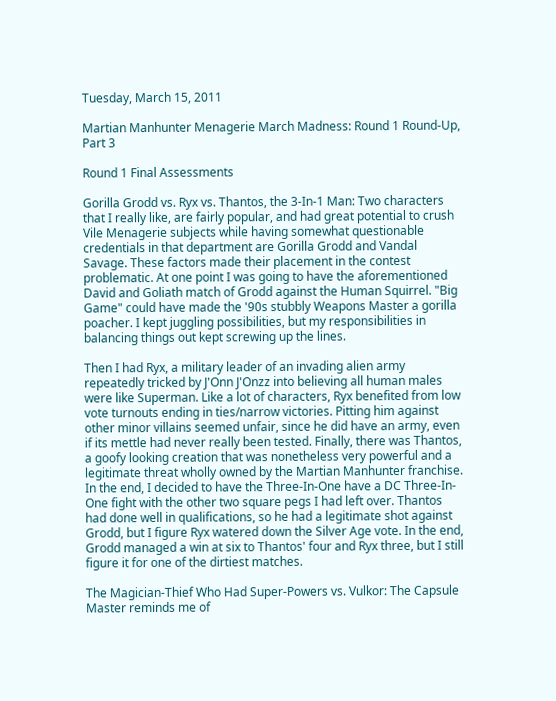Tuesday, March 15, 2011

Martian Manhunter Menagerie March Madness: Round 1 Round-Up, Part 3

Round 1 Final Assessments

Gorilla Grodd vs. Ryx vs. Thantos, the 3-In-1 Man: Two characters that I really like, are fairly popular, and had great potential to crush Vile Menagerie subjects while having somewhat questionable credentials in that department are Gorilla Grodd and Vandal Savage. These factors made their placement in the contest problematic. At one point I was going to have the aforementioned David and Goliath match of Grodd against the Human Squirrel. "Big Game" could have made the '90s stubbly Weapons Master a gorilla poacher. I kept juggling possibilities, but my responsibilities in balancing things out kept screwing up the lines.

Then I had Ryx, a military leader of an invading alien army repeatedly tricked by J'Onn J'Onzz into believing all human males were like Superman. Like a lot of characters, Ryx benefited from low vote turnouts ending in ties/narrow victories. Pitting him against other minor villains seemed unfair, since he did have an army, even if its mettle had never really been tested. Finally, there was Thantos, a goofy looking creation that was nonetheless very powerful and a legitimate threat wholly owned by the Martian Manhunter franchise. In the end, I decided to have the Three-In-One have a DC Three-In-One fight with the other two square pegs I had left over. Thantos had done well in qualifications, so he had a legitimate shot against Grodd, but I figure Ryx watered down the Silver Age vote. In the end, Grodd managed a win at six to Thantos' four and Ryx three, but I still figure it for one of the dirtiest matches.

The Magician-Thief Who Had Super-Powers vs. Vulkor: The Capsule Master reminds me of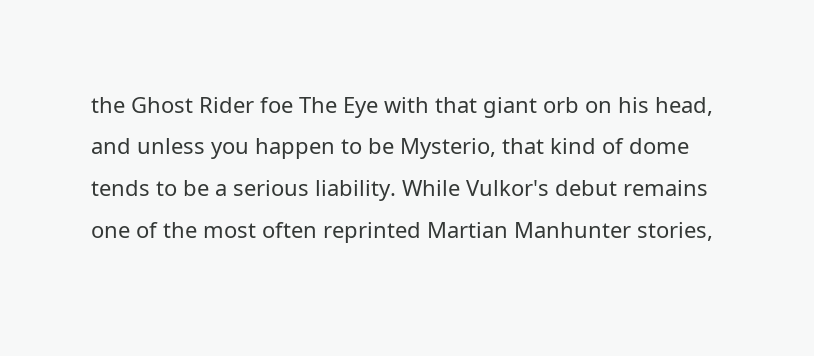the Ghost Rider foe The Eye with that giant orb on his head, and unless you happen to be Mysterio, that kind of dome tends to be a serious liability. While Vulkor's debut remains one of the most often reprinted Martian Manhunter stories,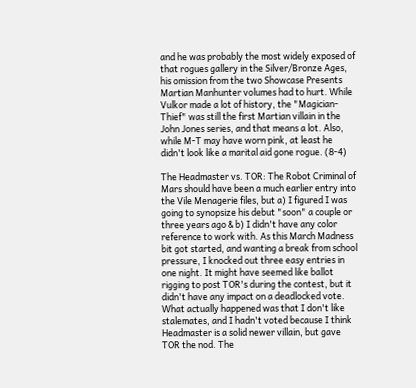and he was probably the most widely exposed of that rogues gallery in the Silver/Bronze Ages, his omission from the two Showcase Presents Martian Manhunter volumes had to hurt. While Vulkor made a lot of history, the "Magician-Thief" was still the first Martian villain in the John Jones series, and that means a lot. Also, while M-T may have worn pink, at least he didn't look like a marital aid gone rogue. (8-4)

The Headmaster vs. TOR: The Robot Criminal of Mars should have been a much earlier entry into the Vile Menagerie files, but a) I figured I was going to synopsize his debut "soon" a couple or three years ago & b) I didn't have any color reference to work with. As this March Madness bit got started, and wanting a break from school pressure, I knocked out three easy entries in one night. It might have seemed like ballot rigging to post TOR's during the contest, but it didn't have any impact on a deadlocked vote. What actually happened was that I don't like stalemates, and I hadn't voted because I think Headmaster is a solid newer villain, but gave TOR the nod. The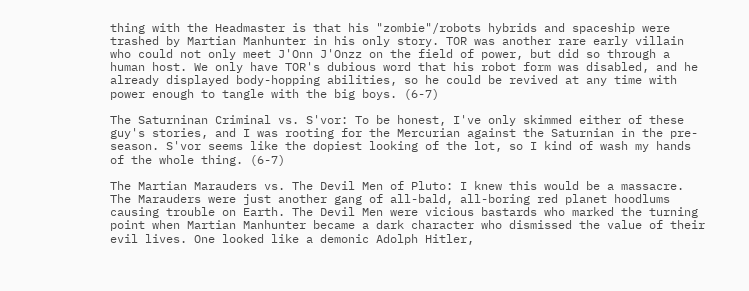thing with the Headmaster is that his "zombie"/robots hybrids and spaceship were trashed by Martian Manhunter in his only story. TOR was another rare early villain who could not only meet J'Onn J'Onzz on the field of power, but did so through a human host. We only have TOR's dubious word that his robot form was disabled, and he already displayed body-hopping abilities, so he could be revived at any time with power enough to tangle with the big boys. (6-7)

The Saturninan Criminal vs. S'vor: To be honest, I've only skimmed either of these guy's stories, and I was rooting for the Mercurian against the Saturnian in the pre-season. S'vor seems like the dopiest looking of the lot, so I kind of wash my hands of the whole thing. (6-7)

The Martian Marauders vs. The Devil Men of Pluto: I knew this would be a massacre. The Marauders were just another gang of all-bald, all-boring red planet hoodlums causing trouble on Earth. The Devil Men were vicious bastards who marked the turning point when Martian Manhunter became a dark character who dismissed the value of their evil lives. One looked like a demonic Adolph Hitler,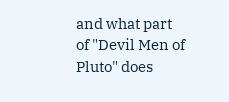and what part of "Devil Men of Pluto" does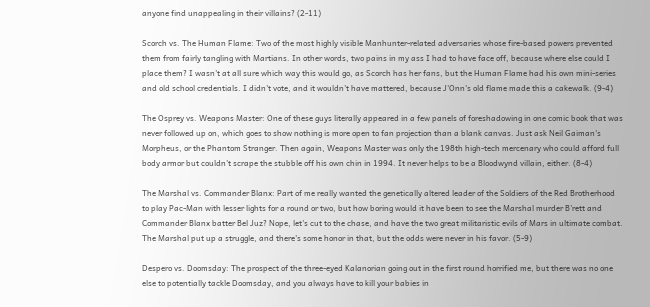anyone find unappealing in their villains? (2-11)

Scorch vs. The Human Flame: Two of the most highly visible Manhunter-related adversaries whose fire-based powers prevented them from fairly tangling with Martians. In other words, two pains in my ass I had to have face off, because where else could I place them? I wasn't at all sure which way this would go, as Scorch has her fans, but the Human Flame had his own mini-series and old school credentials. I didn't vote, and it wouldn't have mattered, because J'Onn's old flame made this a cakewalk. (9-4)

The Osprey vs. Weapons Master: One of these guys literally appeared in a few panels of foreshadowing in one comic book that was never followed up on, which goes to show nothing is more open to fan projection than a blank canvas. Just ask Neil Gaiman's Morpheus, or the Phantom Stranger. Then again, Weapons Master was only the 198th high-tech mercenary who could afford full body armor but couldn't scrape the stubble off his own chin in 1994. It never helps to be a Bloodwynd villain, either. (8-4)

The Marshal vs. Commander Blanx: Part of me really wanted the genetically altered leader of the Soldiers of the Red Brotherhood to play Pac-Man with lesser lights for a round or two, but how boring would it have been to see the Marshal murder B'rett and Commander Blanx batter Bel Juz? Nope, let's cut to the chase, and have the two great militaristic evils of Mars in ultimate combat. The Marshal put up a struggle, and there's some honor in that, but the odds were never in his favor. (5-9)

Despero vs. Doomsday: The prospect of the three-eyed Kalanorian going out in the first round horrified me, but there was no one else to potentially tackle Doomsday, and you always have to kill your babies in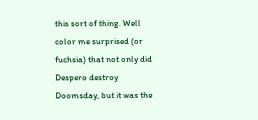this sort of thing. Well color me surprised (or fuchsia) that not only did Despero destroy Doomsday, but it was the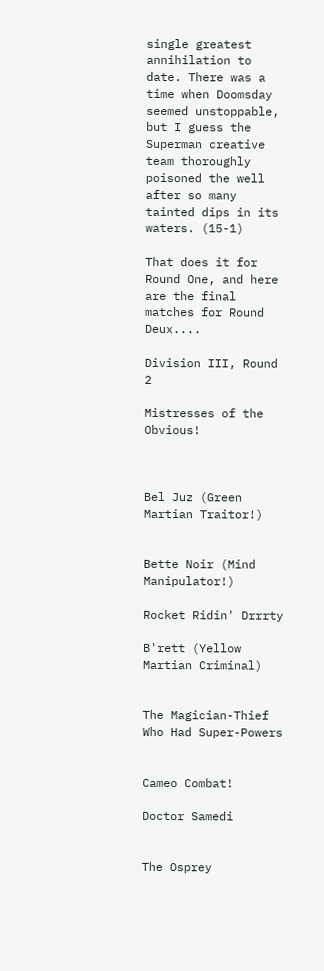single greatest annihilation to date. There was a time when Doomsday seemed unstoppable, but I guess the Superman creative team thoroughly poisoned the well after so many tainted dips in its waters. (15-1)

That does it for Round One, and here are the final matches for Round Deux....

Division III, Round 2

Mistresses of the Obvious!



Bel Juz (Green Martian Traitor!)


Bette Noir (Mind Manipulator!)

Rocket Ridin' Drrrty

B'rett (Yellow Martian Criminal)


The Magician-Thief Who Had Super-Powers


Cameo Combat!

Doctor Samedi


The Osprey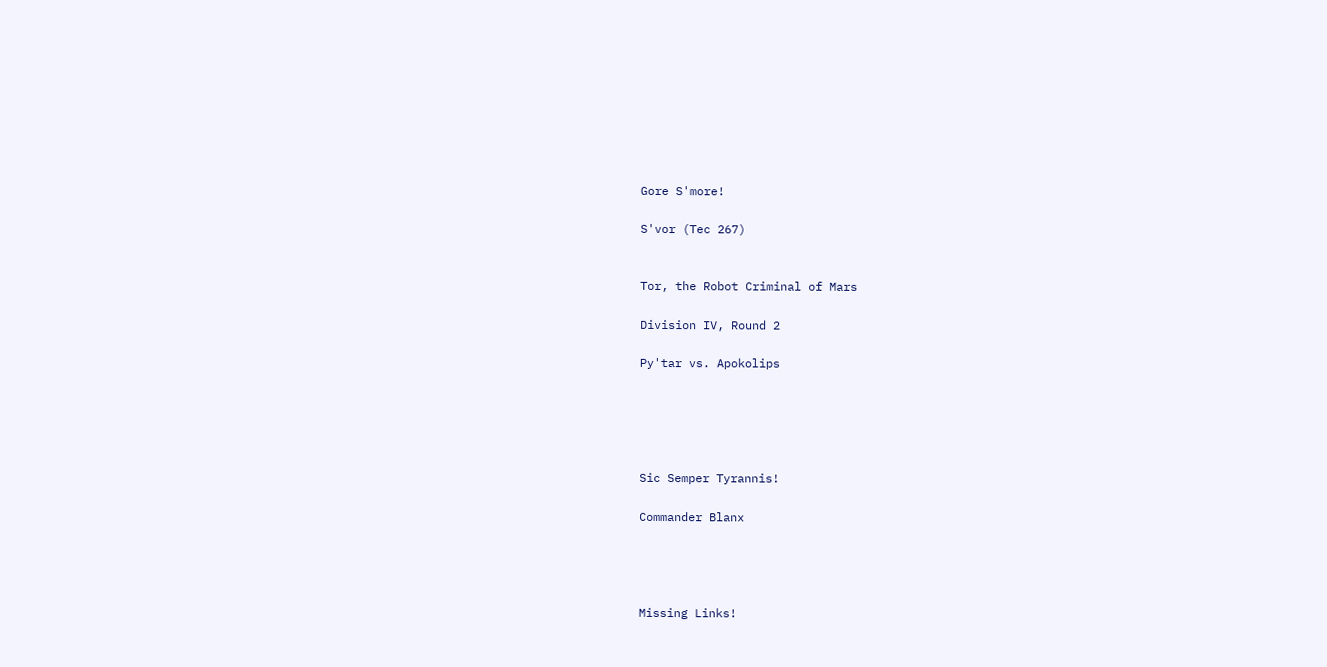Gore S'more!

S'vor (Tec 267)


Tor, the Robot Criminal of Mars

Division IV, Round 2

Py'tar vs. Apokolips





Sic Semper Tyrannis!

Commander Blanx




Missing Links!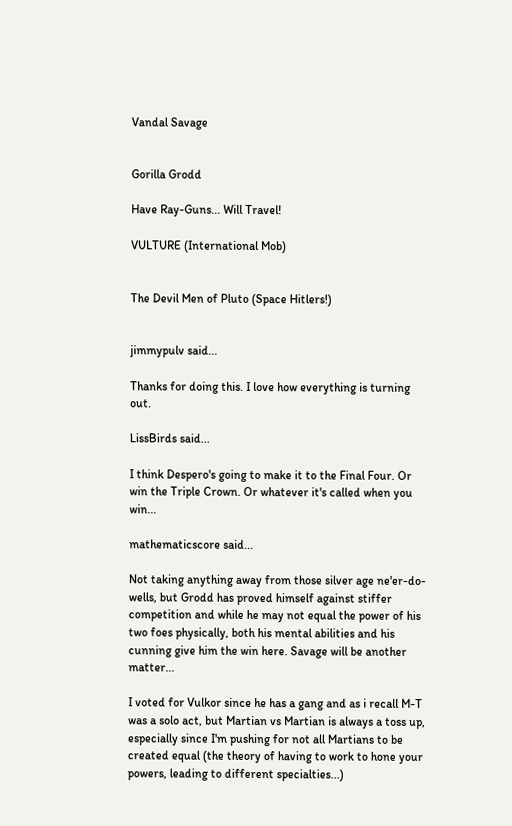Vandal Savage


Gorilla Grodd

Have Ray-Guns... Will Travel!

VULTURE (International Mob)


The Devil Men of Pluto (Space Hitlers!)


jimmypulv said...

Thanks for doing this. I love how everything is turning out.

LissBirds said...

I think Despero's going to make it to the Final Four. Or win the Triple Crown. Or whatever it's called when you win...

mathematicscore said...

Not taking anything away from those silver age ne'er-do-wells, but Grodd has proved himself against stiffer competition and while he may not equal the power of his two foes physically, both his mental abilities and his cunning give him the win here. Savage will be another matter...

I voted for Vulkor since he has a gang and as i recall M-T was a solo act, but Martian vs Martian is always a toss up, especially since I'm pushing for not all Martians to be created equal (the theory of having to work to hone your powers, leading to different specialties...)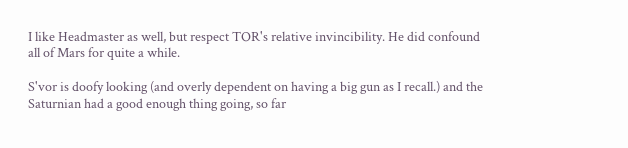I like Headmaster as well, but respect TOR's relative invincibility. He did confound all of Mars for quite a while.

S'vor is doofy looking (and overly dependent on having a big gun as I recall.) and the Saturnian had a good enough thing going, so far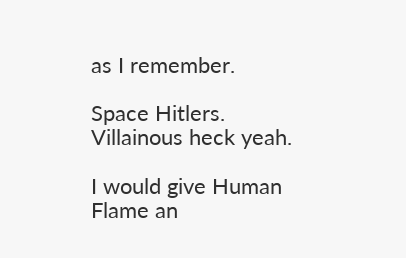as I remember.

Space Hitlers. Villainous heck yeah.

I would give Human Flame an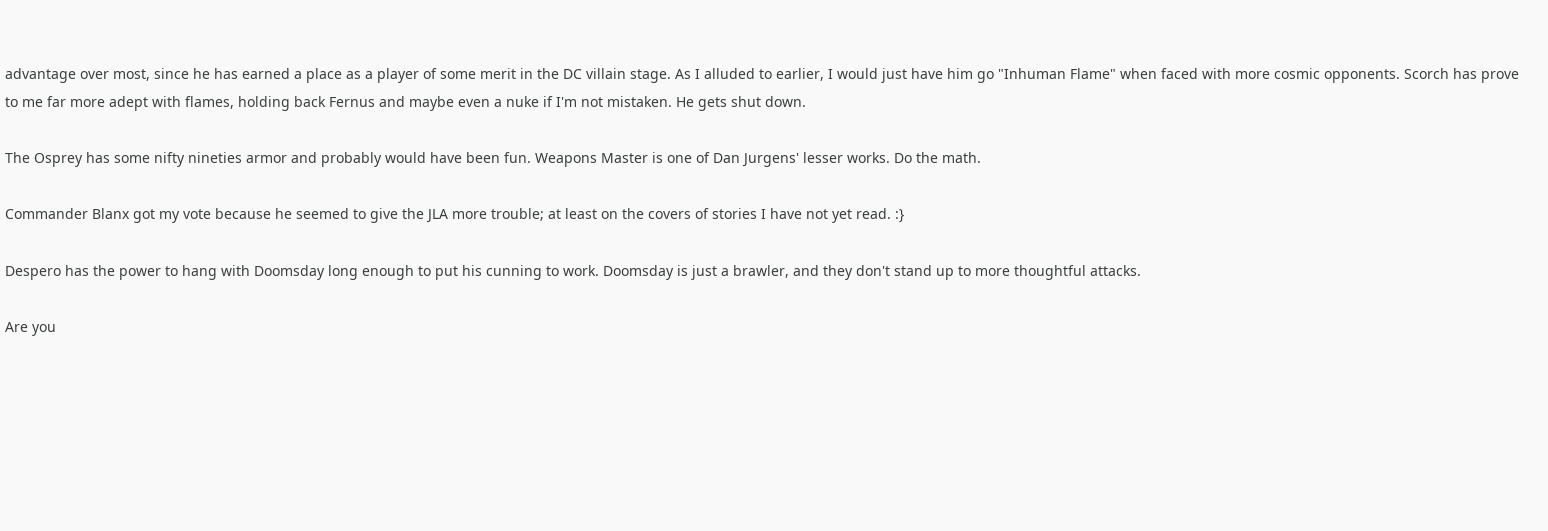advantage over most, since he has earned a place as a player of some merit in the DC villain stage. As I alluded to earlier, I would just have him go "Inhuman Flame" when faced with more cosmic opponents. Scorch has prove to me far more adept with flames, holding back Fernus and maybe even a nuke if I'm not mistaken. He gets shut down.

The Osprey has some nifty nineties armor and probably would have been fun. Weapons Master is one of Dan Jurgens' lesser works. Do the math.

Commander Blanx got my vote because he seemed to give the JLA more trouble; at least on the covers of stories I have not yet read. :}

Despero has the power to hang with Doomsday long enough to put his cunning to work. Doomsday is just a brawler, and they don't stand up to more thoughtful attacks.

Are you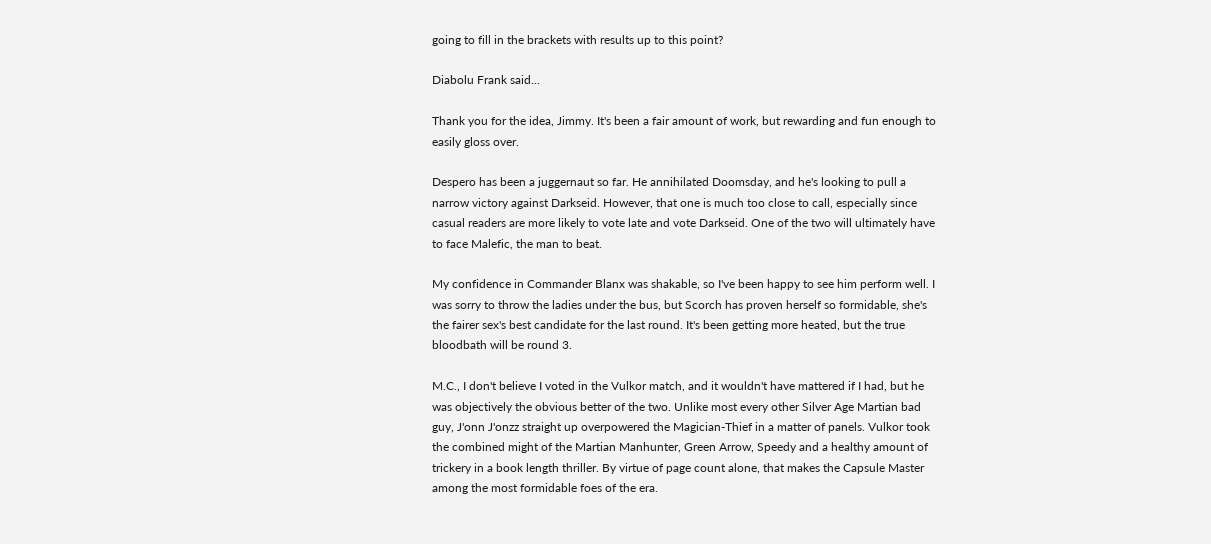going to fill in the brackets with results up to this point?

Diabolu Frank said...

Thank you for the idea, Jimmy. It's been a fair amount of work, but rewarding and fun enough to easily gloss over.

Despero has been a juggernaut so far. He annihilated Doomsday, and he's looking to pull a narrow victory against Darkseid. However, that one is much too close to call, especially since casual readers are more likely to vote late and vote Darkseid. One of the two will ultimately have to face Malefic, the man to beat.

My confidence in Commander Blanx was shakable, so I've been happy to see him perform well. I was sorry to throw the ladies under the bus, but Scorch has proven herself so formidable, she's the fairer sex's best candidate for the last round. It's been getting more heated, but the true bloodbath will be round 3.

M.C., I don't believe I voted in the Vulkor match, and it wouldn't have mattered if I had, but he was objectively the obvious better of the two. Unlike most every other Silver Age Martian bad guy, J'onn J'onzz straight up overpowered the Magician-Thief in a matter of panels. Vulkor took the combined might of the Martian Manhunter, Green Arrow, Speedy and a healthy amount of trickery in a book length thriller. By virtue of page count alone, that makes the Capsule Master among the most formidable foes of the era.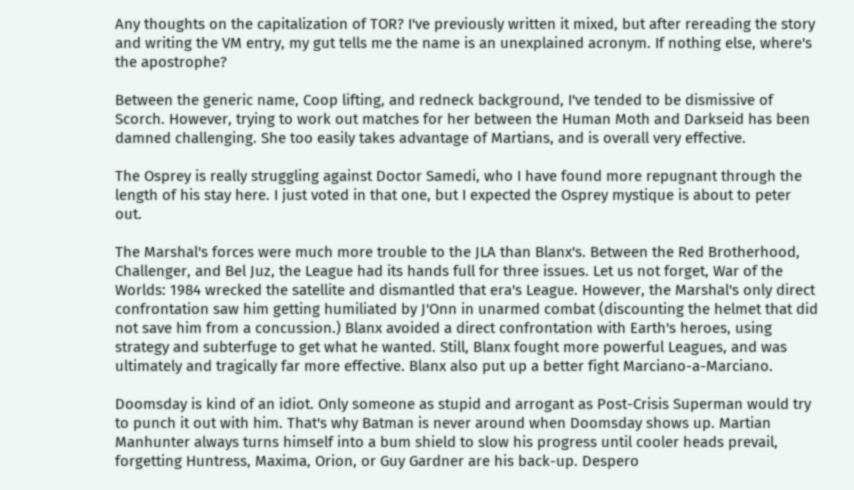Any thoughts on the capitalization of TOR? I've previously written it mixed, but after rereading the story and writing the VM entry, my gut tells me the name is an unexplained acronym. If nothing else, where's the apostrophe?

Between the generic name, Coop lifting, and redneck background, I've tended to be dismissive of Scorch. However, trying to work out matches for her between the Human Moth and Darkseid has been damned challenging. She too easily takes advantage of Martians, and is overall very effective.

The Osprey is really struggling against Doctor Samedi, who I have found more repugnant through the length of his stay here. I just voted in that one, but I expected the Osprey mystique is about to peter out.

The Marshal's forces were much more trouble to the JLA than Blanx's. Between the Red Brotherhood, Challenger, and Bel Juz, the League had its hands full for three issues. Let us not forget, War of the Worlds: 1984 wrecked the satellite and dismantled that era's League. However, the Marshal's only direct confrontation saw him getting humiliated by J'Onn in unarmed combat (discounting the helmet that did not save him from a concussion.) Blanx avoided a direct confrontation with Earth's heroes, using strategy and subterfuge to get what he wanted. Still, Blanx fought more powerful Leagues, and was ultimately and tragically far more effective. Blanx also put up a better fight Marciano-a-Marciano.

Doomsday is kind of an idiot. Only someone as stupid and arrogant as Post-Crisis Superman would try to punch it out with him. That's why Batman is never around when Doomsday shows up. Martian Manhunter always turns himself into a bum shield to slow his progress until cooler heads prevail, forgetting Huntress, Maxima, Orion, or Guy Gardner are his back-up. Despero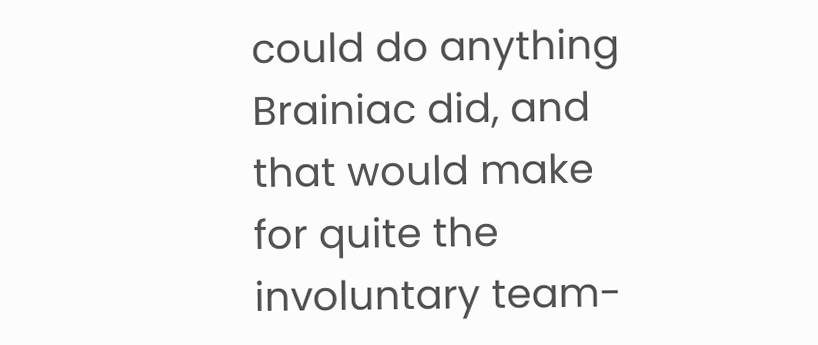could do anything Brainiac did, and that would make for quite the involuntary team-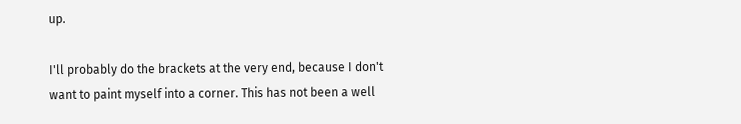up.

I'll probably do the brackets at the very end, because I don't want to paint myself into a corner. This has not been a well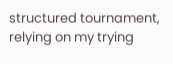structured tournament, relying on my trying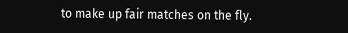to make up fair matches on the fly.